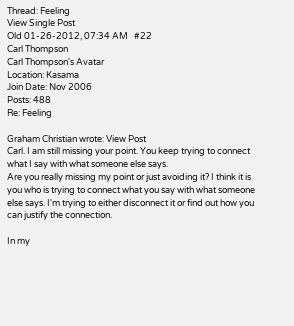Thread: Feeling
View Single Post
Old 01-26-2012, 07:34 AM   #22
Carl Thompson
Carl Thompson's Avatar
Location: Kasama
Join Date: Nov 2006
Posts: 488
Re: Feeling

Graham Christian wrote: View Post
Carl. I am still missing your point. You keep trying to connect what I say with what someone else says.
Are you really missing my point or just avoiding it? I think it is you who is trying to connect what you say with what someone else says. I'm trying to either disconnect it or find out how you can justify the connection.

In my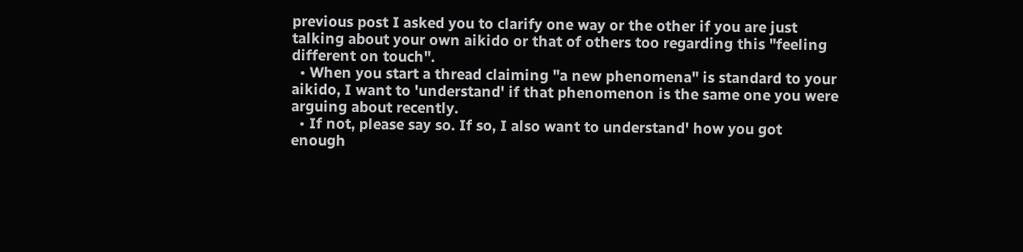previous post I asked you to clarify one way or the other if you are just talking about your own aikido or that of others too regarding this "feeling different on touch".
  • When you start a thread claiming "a new phenomena" is standard to your aikido, I want to 'understand' if that phenomenon is the same one you were arguing about recently.
  • If not, please say so. If so, I also want to understand' how you got enough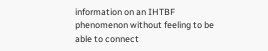information on an IHTBF phenomenon without feeling to be able to connect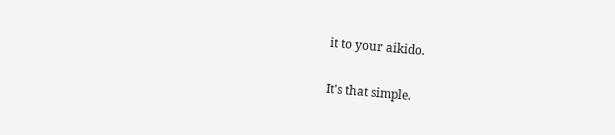it to your aikido.

It's that simple.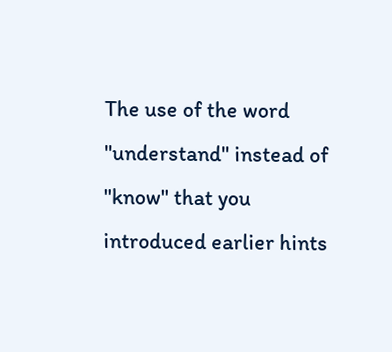The use of the word "understand" instead of "know" that you introduced earlier hints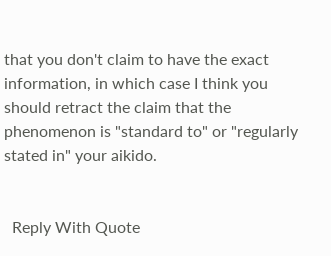that you don't claim to have the exact information, in which case I think you should retract the claim that the phenomenon is "standard to" or "regularly stated in" your aikido.


  Reply With Quote